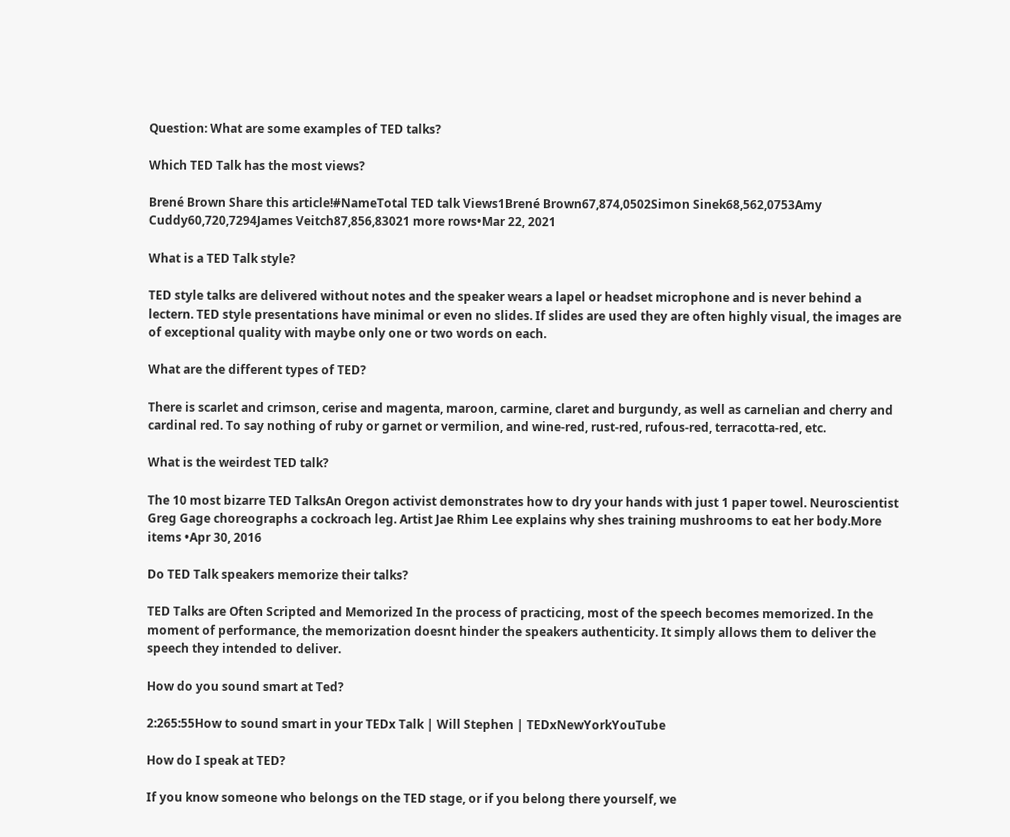Question: What are some examples of TED talks?

Which TED Talk has the most views?

Brené Brown Share this article!#NameTotal TED talk Views1Brené Brown67,874,0502Simon Sinek68,562,0753Amy Cuddy60,720,7294James Veitch87,856,83021 more rows•Mar 22, 2021

What is a TED Talk style?

TED style talks are delivered without notes and the speaker wears a lapel or headset microphone and is never behind a lectern. TED style presentations have minimal or even no slides. If slides are used they are often highly visual, the images are of exceptional quality with maybe only one or two words on each.

What are the different types of TED?

There is scarlet and crimson, cerise and magenta, maroon, carmine, claret and burgundy, as well as carnelian and cherry and cardinal red. To say nothing of ruby or garnet or vermilion, and wine-red, rust-red, rufous-red, terracotta-red, etc.

What is the weirdest TED talk?

The 10 most bizarre TED TalksAn Oregon activist demonstrates how to dry your hands with just 1 paper towel. Neuroscientist Greg Gage choreographs a cockroach leg. Artist Jae Rhim Lee explains why shes training mushrooms to eat her body.More items •Apr 30, 2016

Do TED Talk speakers memorize their talks?

TED Talks are Often Scripted and Memorized In the process of practicing, most of the speech becomes memorized. In the moment of performance, the memorization doesnt hinder the speakers authenticity. It simply allows them to deliver the speech they intended to deliver.

How do you sound smart at Ted?

2:265:55How to sound smart in your TEDx Talk | Will Stephen | TEDxNewYorkYouTube

How do I speak at TED?

If you know someone who belongs on the TED stage, or if you belong there yourself, we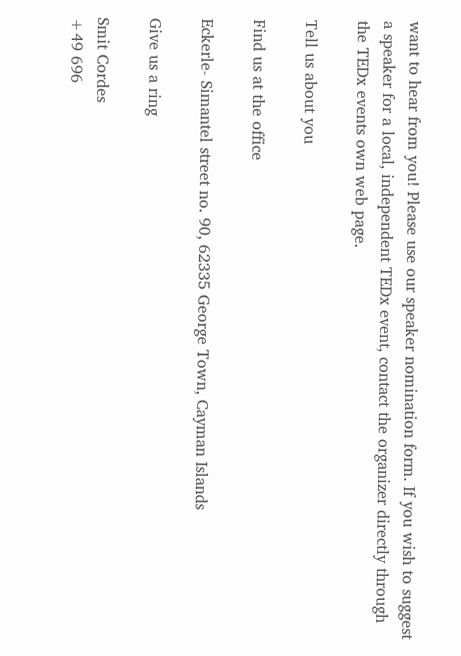want to hear from you! Please use our speaker nomination form. If you wish to suggest a speaker for a local, independent TEDx event, contact the organizer directly through the TEDx events own web page.

Tell us about you

Find us at the office

Eckerle- Simantel street no. 90, 62335 George Town, Cayman Islands

Give us a ring

Smit Cordes
+49 696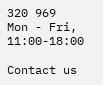320 969
Mon - Fri, 11:00-18:00

Contact us